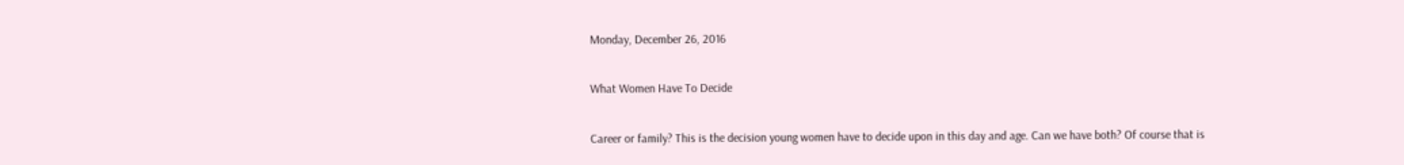Monday, December 26, 2016

What Women Have To Decide

Career or family? This is the decision young women have to decide upon in this day and age. Can we have both? Of course that is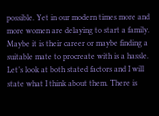possible. Yet in our modern times more and more women are delaying to start a family. Maybe it is their career or maybe finding a suitable mate to procreate with is a hassle. Let’s look at both stated factors and I will state what I think about them. There is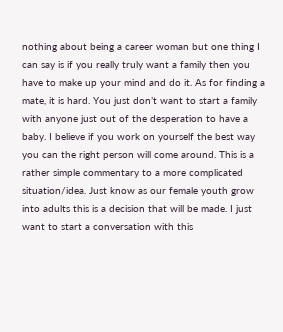nothing about being a career woman but one thing I can say is if you really truly want a family then you have to make up your mind and do it. As for finding a mate, it is hard. You just don’t want to start a family with anyone just out of the desperation to have a baby. I believe if you work on yourself the best way you can the right person will come around. This is a rather simple commentary to a more complicated situation/idea. Just know as our female youth grow into adults this is a decision that will be made. I just want to start a conversation with this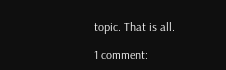topic. That is all.

1 comment: